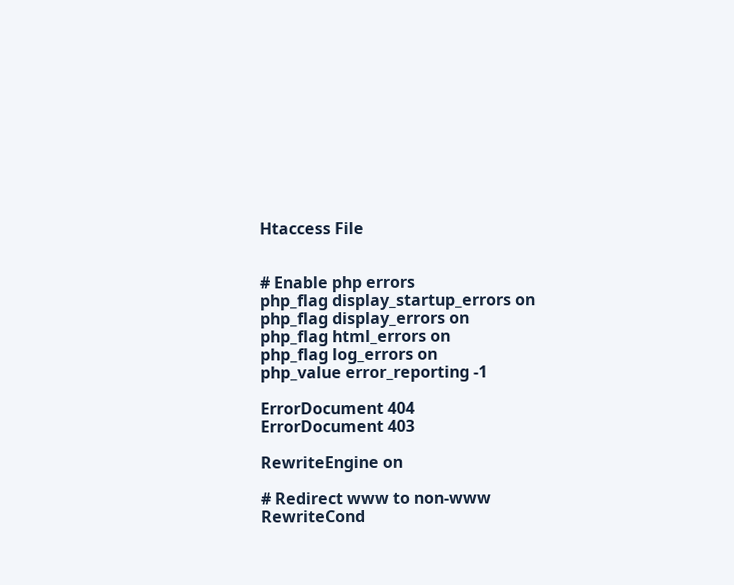Htaccess File


# Enable php errors
php_flag display_startup_errors on
php_flag display_errors on
php_flag html_errors on
php_flag log_errors on
php_value error_reporting -1

ErrorDocument 404
ErrorDocument 403

RewriteEngine on

# Redirect www to non-www
RewriteCond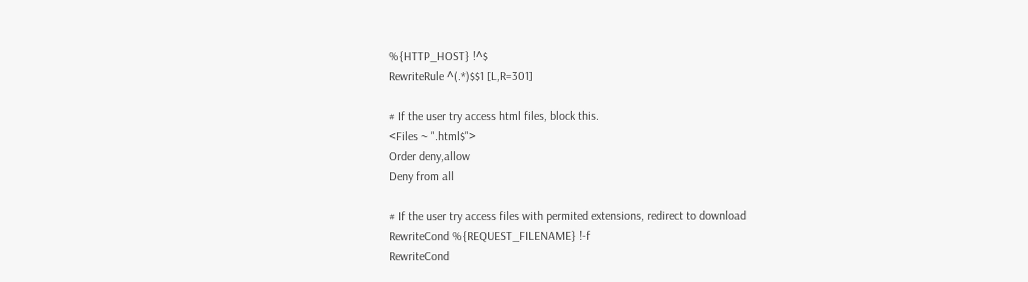%{HTTP_HOST} !^$
RewriteRule ^(.*)$$1 [L,R=301]

# If the user try access html files, block this.
<Files ~ ".html$">
Order deny,allow
Deny from all

# If the user try access files with permited extensions, redirect to download
RewriteCond %{REQUEST_FILENAME} !-f
RewriteCond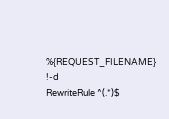%{REQUEST_FILENAME} !-d
RewriteRule ^(.*)$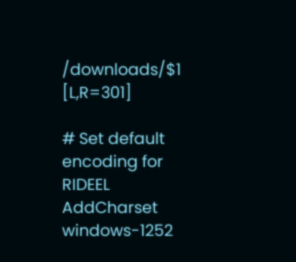/downloads/$1 [L,R=301]

# Set default encoding for RIDEEL
AddCharset windows-1252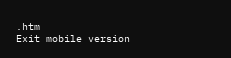.htm
Exit mobile version